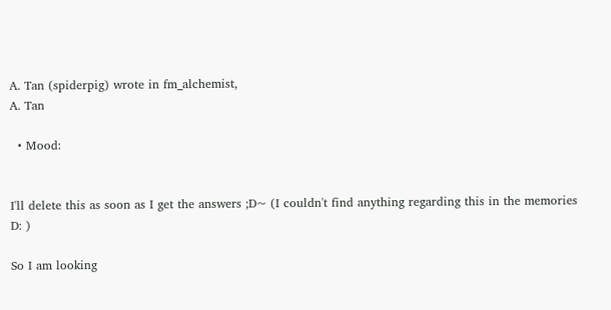A. Tan (spiderpig) wrote in fm_alchemist,
A. Tan

  • Mood:


I'll delete this as soon as I get the answers ;D~ (I couldn't find anything regarding this in the memories D: )

So I am looking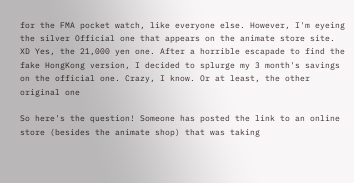for the FMA pocket watch, like everyone else. However, I'm eyeing the silver Official one that appears on the animate store site. XD Yes, the 21,000 yen one. After a horrible escapade to find the fake HongKong version, I decided to splurge my 3 month's savings on the official one. Crazy, I know. Or at least, the other original one

So here's the question! Someone has posted the link to an online store (besides the animate shop) that was taking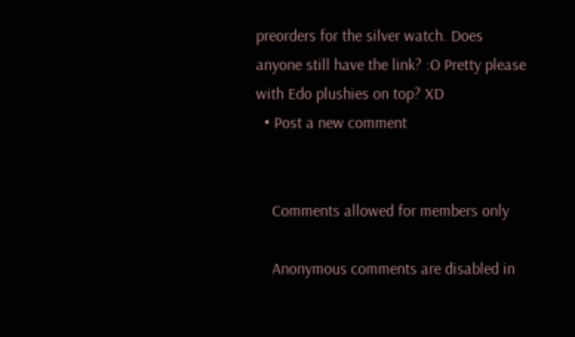preorders for the silver watch. Does anyone still have the link? :O Pretty please with Edo plushies on top? XD
  • Post a new comment


    Comments allowed for members only

    Anonymous comments are disabled in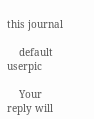this journal

    default userpic

    Your reply will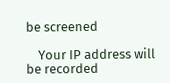be screened

    Your IP address will be recorded